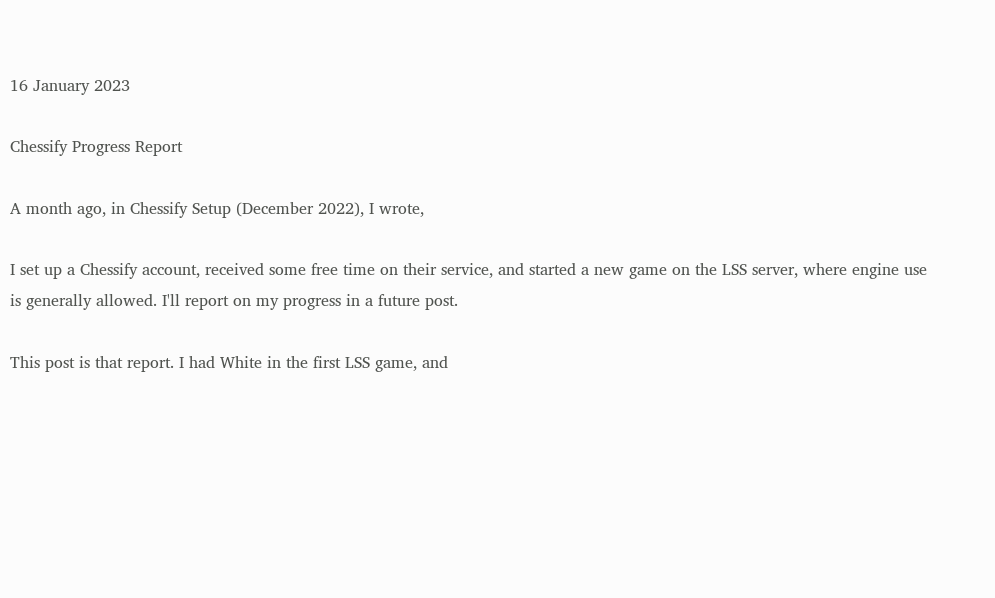16 January 2023

Chessify Progress Report

A month ago, in Chessify Setup (December 2022), I wrote,

I set up a Chessify account, received some free time on their service, and started a new game on the LSS server, where engine use is generally allowed. I'll report on my progress in a future post.

This post is that report. I had White in the first LSS game, and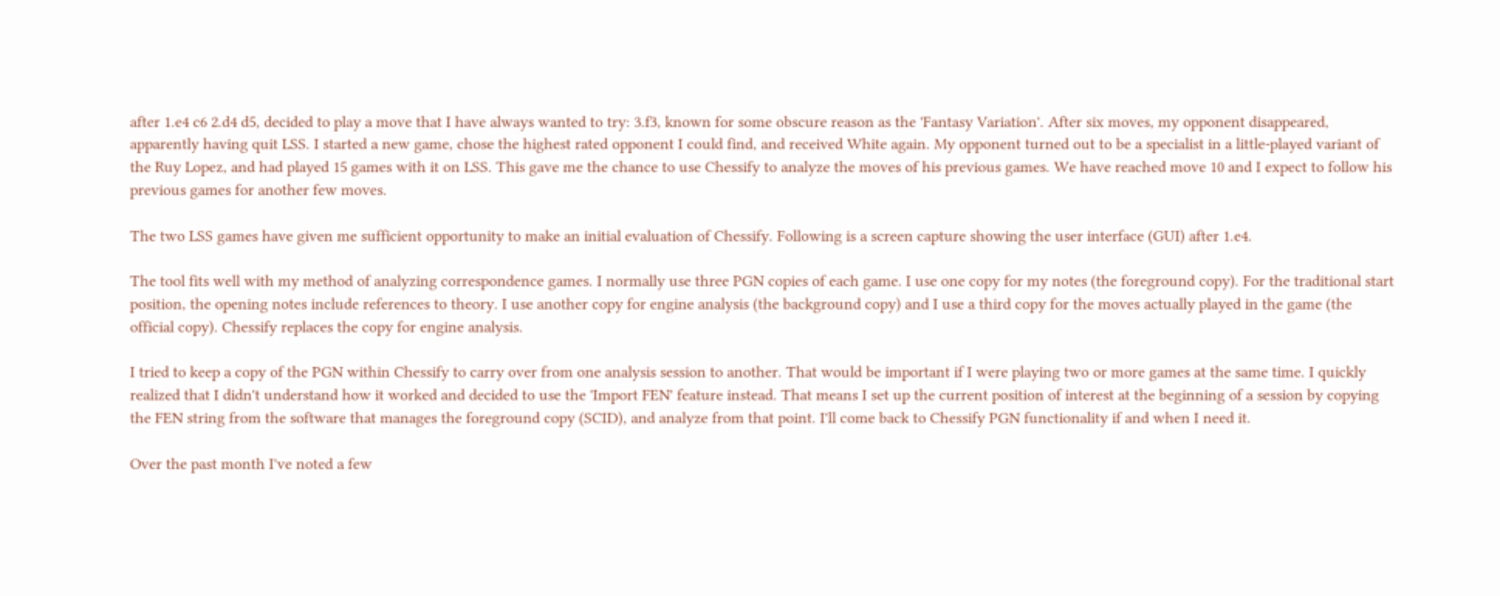after 1.e4 c6 2.d4 d5, decided to play a move that I have always wanted to try: 3.f3, known for some obscure reason as the 'Fantasy Variation'. After six moves, my opponent disappeared, apparently having quit LSS. I started a new game, chose the highest rated opponent I could find, and received White again. My opponent turned out to be a specialist in a little-played variant of the Ruy Lopez, and had played 15 games with it on LSS. This gave me the chance to use Chessify to analyze the moves of his previous games. We have reached move 10 and I expect to follow his previous games for another few moves.

The two LSS games have given me sufficient opportunity to make an initial evaluation of Chessify. Following is a screen capture showing the user interface (GUI) after 1.e4.

The tool fits well with my method of analyzing correspondence games. I normally use three PGN copies of each game. I use one copy for my notes (the foreground copy). For the traditional start position, the opening notes include references to theory. I use another copy for engine analysis (the background copy) and I use a third copy for the moves actually played in the game (the official copy). Chessify replaces the copy for engine analysis.

I tried to keep a copy of the PGN within Chessify to carry over from one analysis session to another. That would be important if I were playing two or more games at the same time. I quickly realized that I didn't understand how it worked and decided to use the 'Import FEN' feature instead. That means I set up the current position of interest at the beginning of a session by copying the FEN string from the software that manages the foreground copy (SCID), and analyze from that point. I'll come back to Chessify PGN functionality if and when I need it.

Over the past month I've noted a few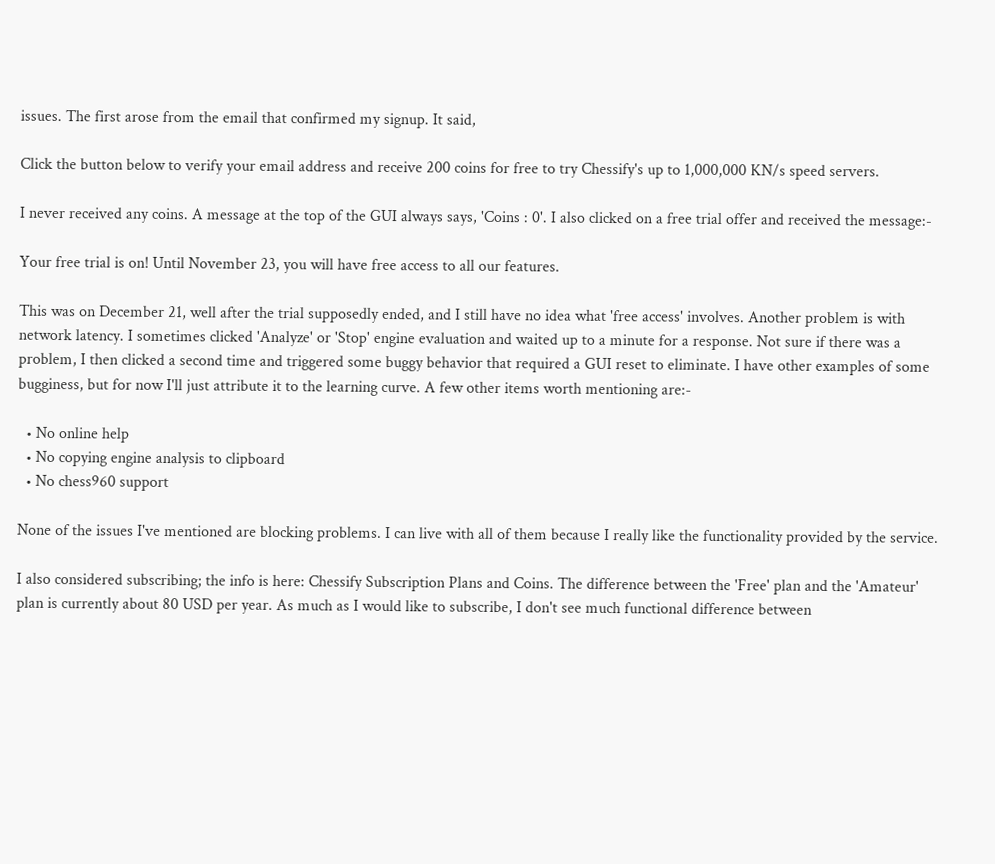issues. The first arose from the email that confirmed my signup. It said,

Click the button below to verify your email address and receive 200 coins for free to try Chessify's up to 1,000,000 KN/s speed servers.

I never received any coins. A message at the top of the GUI always says, 'Coins : 0'. I also clicked on a free trial offer and received the message:-

Your free trial is on! Until November 23, you will have free access to all our features.

This was on December 21, well after the trial supposedly ended, and I still have no idea what 'free access' involves. Another problem is with network latency. I sometimes clicked 'Analyze' or 'Stop' engine evaluation and waited up to a minute for a response. Not sure if there was a problem, I then clicked a second time and triggered some buggy behavior that required a GUI reset to eliminate. I have other examples of some bugginess, but for now I'll just attribute it to the learning curve. A few other items worth mentioning are:-

  • No online help
  • No copying engine analysis to clipboard
  • No chess960 support

None of the issues I've mentioned are blocking problems. I can live with all of them because I really like the functionality provided by the service.

I also considered subscribing; the info is here: Chessify Subscription Plans and Coins. The difference between the 'Free' plan and the 'Amateur' plan is currently about 80 USD per year. As much as I would like to subscribe, I don't see much functional difference between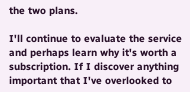the two plans.

I'll continue to evaluate the service and perhaps learn why it's worth a subscription. If I discover anything important that I've overlooked to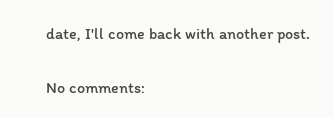date, I'll come back with another post.

No comments: